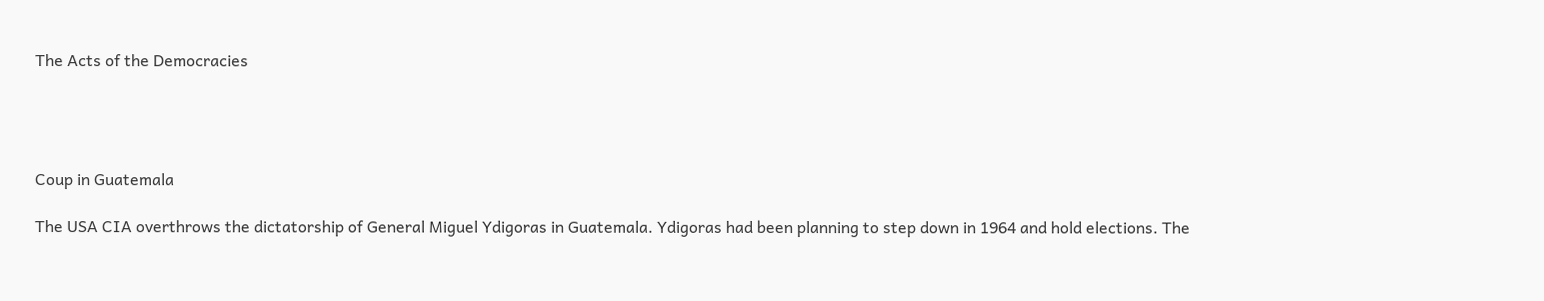The Acts of the Democracies




Coup in Guatemala

The USA CIA overthrows the dictatorship of General Miguel Ydigoras in Guatemala. Ydigoras had been planning to step down in 1964 and hold elections. The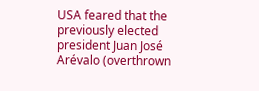USA feared that the previously elected president Juan José Arévalo (overthrown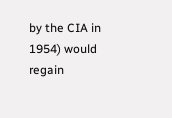by the CIA in 1954) would regain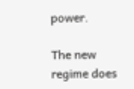power.

The new regime does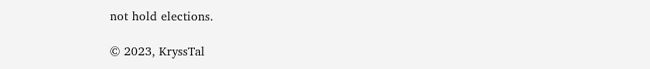not hold elections.

© 2023, KryssTal